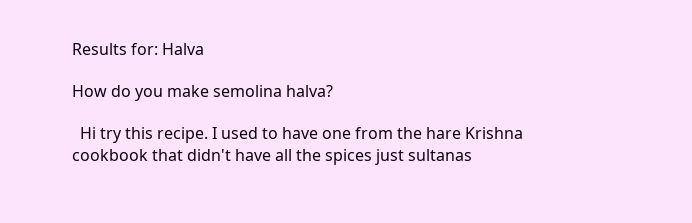Results for: Halva

How do you make semolina halva?

  Hi try this recipe. I used to have one from the hare Krishna cookbook that didn't have all the spices just sultanas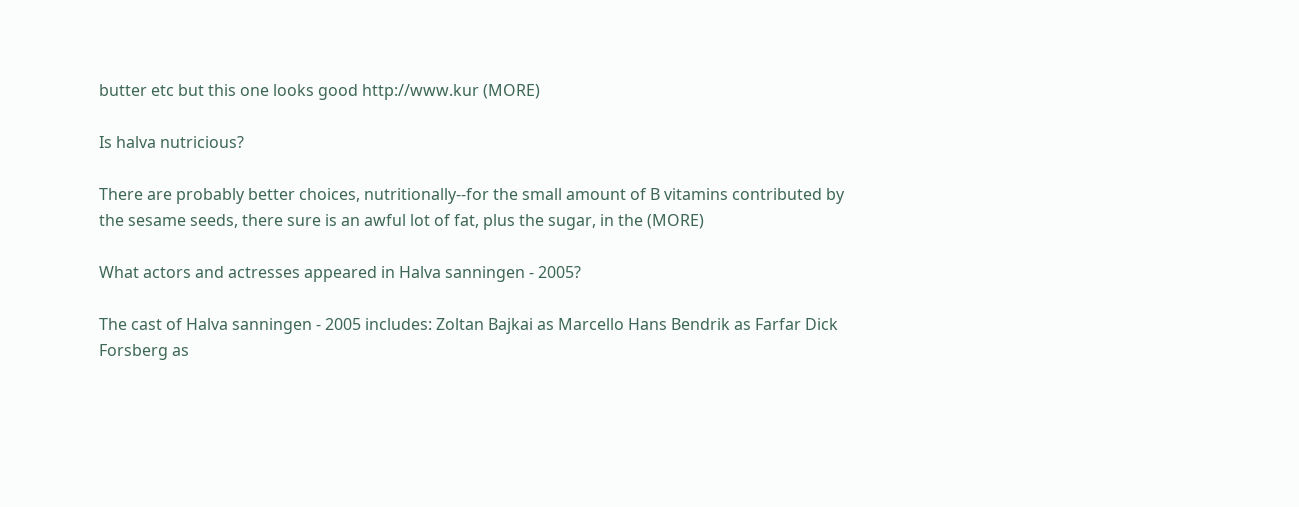butter etc but this one looks good http://www.kur (MORE)

Is halva nutricious?

There are probably better choices, nutritionally--for the small amount of B vitamins contributed by the sesame seeds, there sure is an awful lot of fat, plus the sugar, in the (MORE)

What actors and actresses appeared in Halva sanningen - 2005?

The cast of Halva sanningen - 2005 includes: Zoltan Bajkai as Marcello Hans Bendrik as Farfar Dick Forsberg as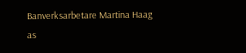Banverksarbetare Martina Haag as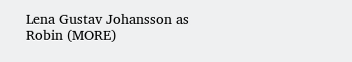Lena Gustav Johansson as Robin (MORE)